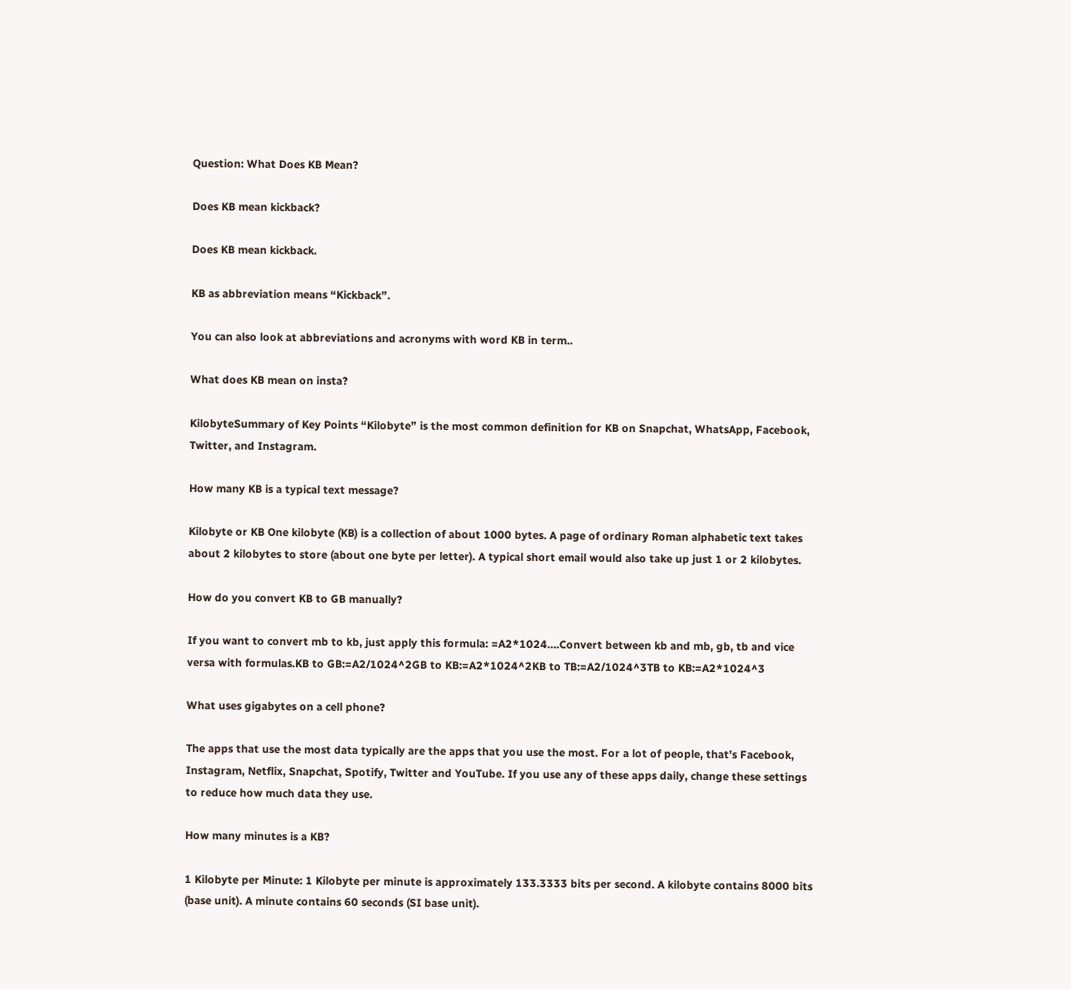Question: What Does KB Mean?

Does KB mean kickback?

Does KB mean kickback.

KB as abbreviation means “Kickback”.

You can also look at abbreviations and acronyms with word KB in term..

What does KB mean on insta?

KilobyteSummary of Key Points “Kilobyte” is the most common definition for KB on Snapchat, WhatsApp, Facebook, Twitter, and Instagram.

How many KB is a typical text message?

Kilobyte or KB One kilobyte (KB) is a collection of about 1000 bytes. A page of ordinary Roman alphabetic text takes about 2 kilobytes to store (about one byte per letter). A typical short email would also take up just 1 or 2 kilobytes.

How do you convert KB to GB manually?

If you want to convert mb to kb, just apply this formula: =A2*1024….Convert between kb and mb, gb, tb and vice versa with formulas.KB to GB:=A2/1024^2GB to KB:=A2*1024^2KB to TB:=A2/1024^3TB to KB:=A2*1024^3

What uses gigabytes on a cell phone?

The apps that use the most data typically are the apps that you use the most. For a lot of people, that’s Facebook, Instagram, Netflix, Snapchat, Spotify, Twitter and YouTube. If you use any of these apps daily, change these settings to reduce how much data they use.

How many minutes is a KB?

1 Kilobyte per Minute: 1 Kilobyte per minute is approximately 133.3333 bits per second. A kilobyte contains 8000 bits (base unit). A minute contains 60 seconds (SI base unit).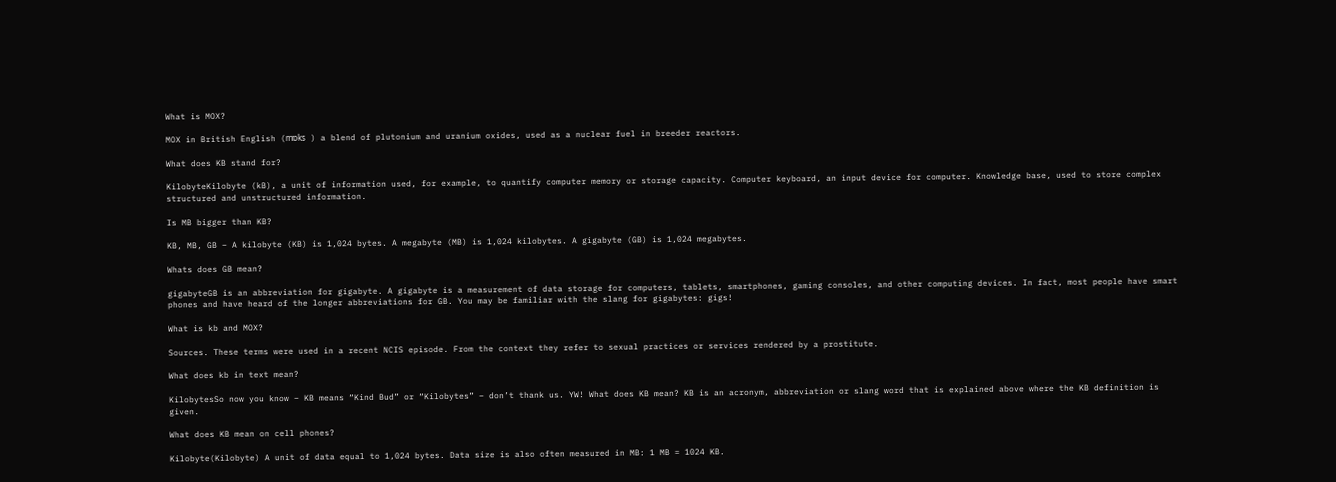What is MOX?

MOX in British English (mɒks ) a blend of plutonium and uranium oxides, used as a nuclear fuel in breeder reactors.

What does KB stand for?

KilobyteKilobyte (kB), a unit of information used, for example, to quantify computer memory or storage capacity. Computer keyboard, an input device for computer. Knowledge base, used to store complex structured and unstructured information.

Is MB bigger than KB?

KB, MB, GB – A kilobyte (KB) is 1,024 bytes. A megabyte (MB) is 1,024 kilobytes. A gigabyte (GB) is 1,024 megabytes.

Whats does GB mean?

gigabyteGB is an abbreviation for gigabyte. A gigabyte is a measurement of data storage for computers, tablets, smartphones, gaming consoles, and other computing devices. In fact, most people have smart phones and have heard of the longer abbreviations for GB. You may be familiar with the slang for gigabytes: gigs!

What is kb and MOX?

Sources. These terms were used in a recent NCIS episode. From the context they refer to sexual practices or services rendered by a prostitute.

What does kb in text mean?

KilobytesSo now you know – KB means “Kind Bud” or “Kilobytes” – don’t thank us. YW! What does KB mean? KB is an acronym, abbreviation or slang word that is explained above where the KB definition is given.

What does KB mean on cell phones?

Kilobyte(Kilobyte) A unit of data equal to 1,024 bytes. Data size is also often measured in MB: 1 MB = 1024 KB.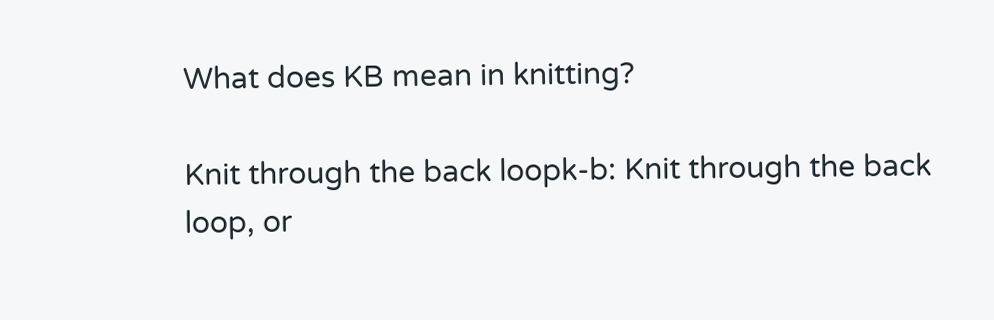What does KB mean in knitting?

Knit through the back loopk-b: Knit through the back loop, or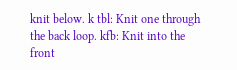knit below. k tbl: Knit one through the back loop. kfb: Knit into the front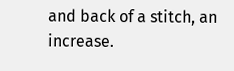and back of a stitch, an increase.